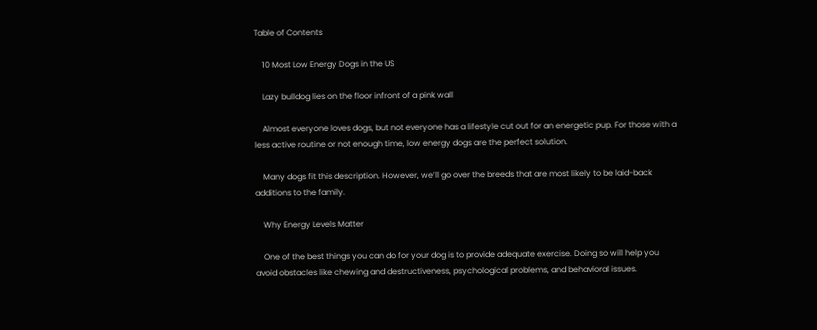Table of Contents

    10 Most Low Energy Dogs in the US

    Lazy bulldog lies on the floor infront of a pink wall

    Almost everyone loves dogs, but not everyone has a lifestyle cut out for an energetic pup. For those with a less active routine or not enough time, low energy dogs are the perfect solution.

    Many dogs fit this description. However, we’ll go over the breeds that are most likely to be laid-back additions to the family.

    Why Energy Levels Matter

    One of the best things you can do for your dog is to provide adequate exercise. Doing so will help you avoid obstacles like chewing and destructiveness, psychological problems, and behavioral issues.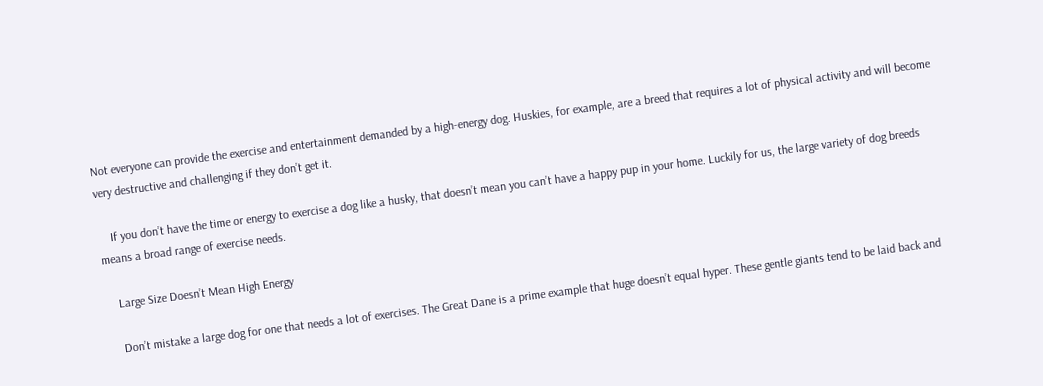Not everyone can provide the exercise and entertainment demanded by a high-energy dog. Huskies, for example, are a breed that requires a lot of physical activity and will become very destructive and challenging if they don’t get it.

    If you don’t have the time or energy to exercise a dog like a husky, that doesn’t mean you can’t have a happy pup in your home. Luckily for us, the large variety of dog breeds means a broad range of exercise needs.

    Large Size Doesn’t Mean High Energy

    Don’t mistake a large dog for one that needs a lot of exercises. The Great Dane is a prime example that huge doesn’t equal hyper. These gentle giants tend to be laid back and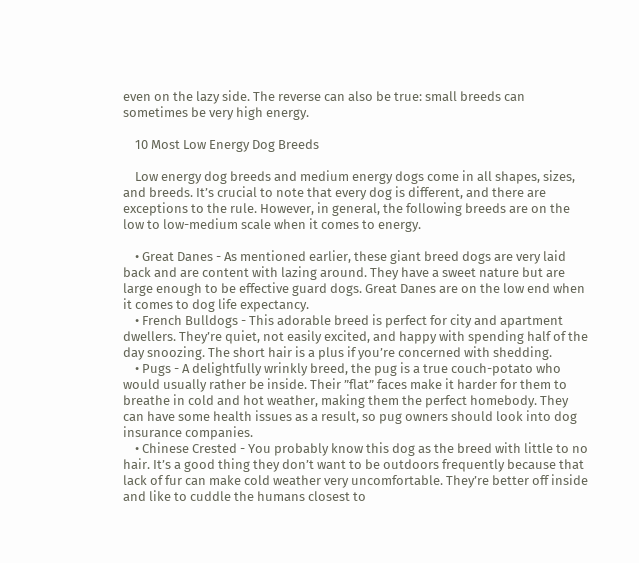even on the lazy side. The reverse can also be true: small breeds can sometimes be very high energy.

    10 Most Low Energy Dog Breeds

    Low energy dog breeds and medium energy dogs come in all shapes, sizes, and breeds. It’s crucial to note that every dog is different, and there are exceptions to the rule. However, in general, the following breeds are on the low to low-medium scale when it comes to energy.

    • Great Danes - As mentioned earlier, these giant breed dogs are very laid back and are content with lazing around. They have a sweet nature but are large enough to be effective guard dogs. Great Danes are on the low end when it comes to dog life expectancy.
    • French Bulldogs - This adorable breed is perfect for city and apartment dwellers. They’re quiet, not easily excited, and happy with spending half of the day snoozing. The short hair is a plus if you’re concerned with shedding.
    • Pugs - A delightfully wrinkly breed, the pug is a true couch-potato who would usually rather be inside. Their ”flat” faces make it harder for them to breathe in cold and hot weather, making them the perfect homebody. They can have some health issues as a result, so pug owners should look into dog insurance companies.
    • Chinese Crested - You probably know this dog as the breed with little to no hair. It’s a good thing they don’t want to be outdoors frequently because that lack of fur can make cold weather very uncomfortable. They’re better off inside and like to cuddle the humans closest to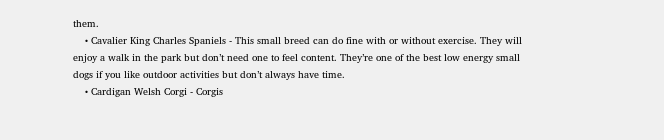them.
    • Cavalier King Charles Spaniels - This small breed can do fine with or without exercise. They will enjoy a walk in the park but don’t need one to feel content. They’re one of the best low energy small dogs if you like outdoor activities but don’t always have time.
    • Cardigan Welsh Corgi - Corgis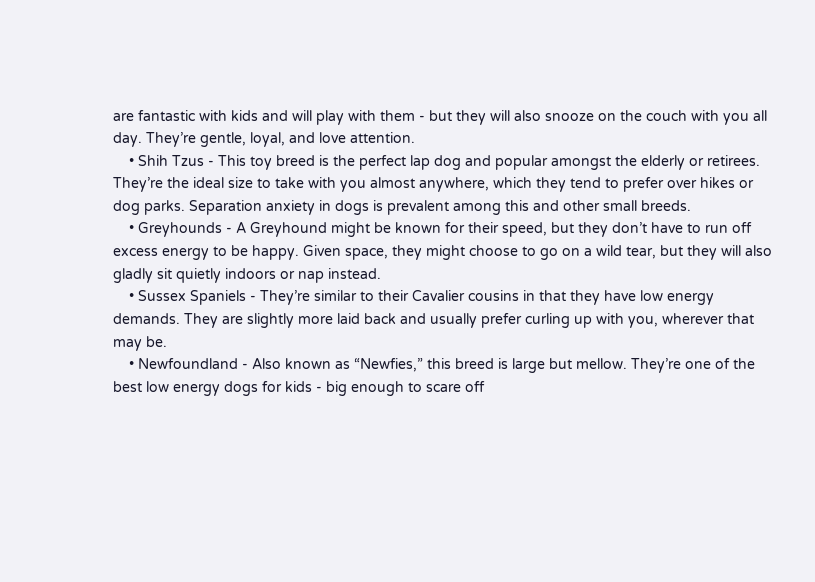are fantastic with kids and will play with them - but they will also snooze on the couch with you all day. They’re gentle, loyal, and love attention.
    • Shih Tzus - This toy breed is the perfect lap dog and popular amongst the elderly or retirees. They’re the ideal size to take with you almost anywhere, which they tend to prefer over hikes or dog parks. Separation anxiety in dogs is prevalent among this and other small breeds.
    • Greyhounds - A Greyhound might be known for their speed, but they don’t have to run off excess energy to be happy. Given space, they might choose to go on a wild tear, but they will also gladly sit quietly indoors or nap instead.
    • Sussex Spaniels - They’re similar to their Cavalier cousins in that they have low energy demands. They are slightly more laid back and usually prefer curling up with you, wherever that may be.
    • Newfoundland - Also known as “Newfies,” this breed is large but mellow. They’re one of the best low energy dogs for kids - big enough to scare off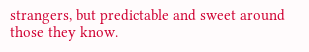strangers, but predictable and sweet around those they know.